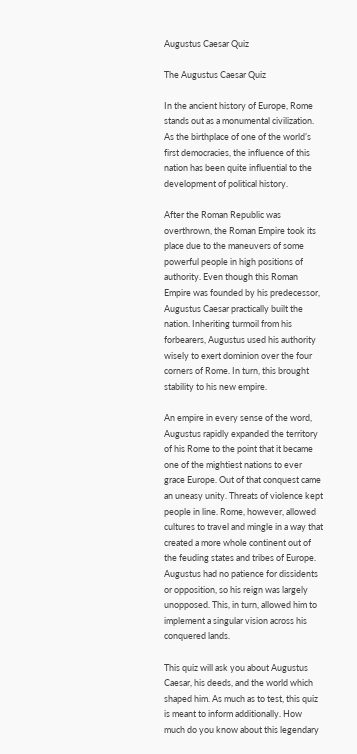Augustus Caesar Quiz

The Augustus Caesar Quiz

In the ancient history of Europe, Rome stands out as a monumental civilization. As the birthplace of one of the world’s first democracies, the influence of this nation has been quite influential to the development of political history.

After the Roman Republic was overthrown, the Roman Empire took its place due to the maneuvers of some powerful people in high positions of authority. Even though this Roman Empire was founded by his predecessor, Augustus Caesar practically built the nation. Inheriting turmoil from his forbearers, Augustus used his authority wisely to exert dominion over the four corners of Rome. In turn, this brought stability to his new empire.

An empire in every sense of the word, Augustus rapidly expanded the territory of his Rome to the point that it became one of the mightiest nations to ever grace Europe. Out of that conquest came an uneasy unity. Threats of violence kept people in line. Rome, however, allowed cultures to travel and mingle in a way that created a more whole continent out of the feuding states and tribes of Europe. Augustus had no patience for dissidents or opposition, so his reign was largely unopposed. This, in turn, allowed him to implement a singular vision across his conquered lands.

This quiz will ask you about Augustus Caesar, his deeds, and the world which shaped him. As much as to test, this quiz is meant to inform additionally. How much do you know about this legendary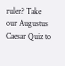ruler? Take our Augustus Caesar Quiz to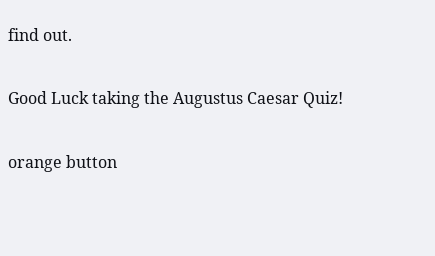find out.

Good Luck taking the Augustus Caesar Quiz!

orange button